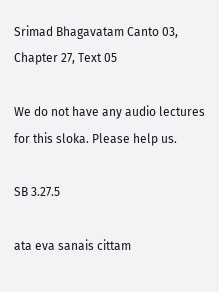Srimad Bhagavatam Canto 03, Chapter 27, Text 05

We do not have any audio lectures for this sloka. Please help us.

SB 3.27.5

ata eva sanais cittam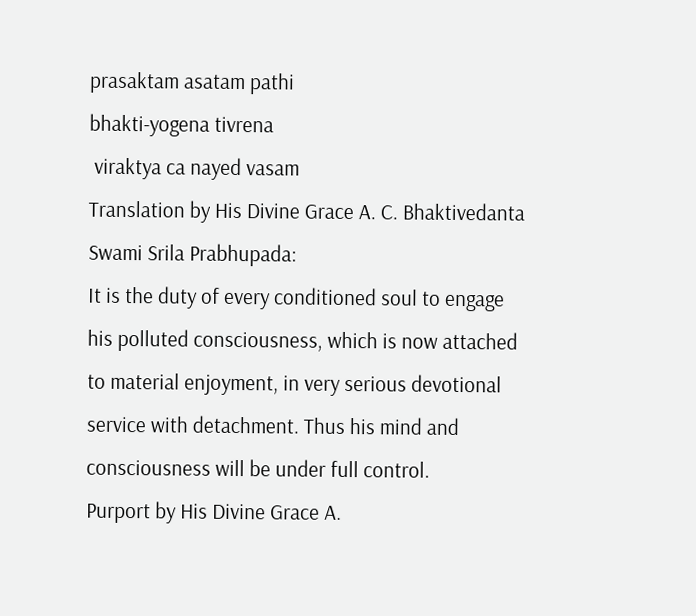prasaktam asatam pathi
bhakti-yogena tivrena
 viraktya ca nayed vasam
Translation by His Divine Grace A. C. Bhaktivedanta Swami Srila Prabhupada:
It is the duty of every conditioned soul to engage his polluted consciousness, which is now attached to material enjoyment, in very serious devotional service with detachment. Thus his mind and consciousness will be under full control.
Purport by His Divine Grace A.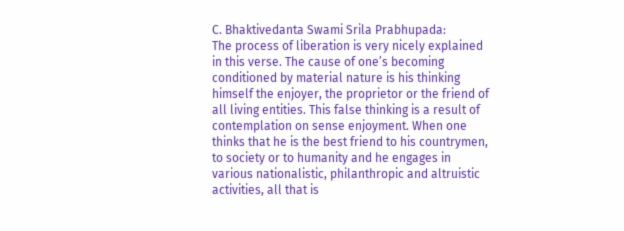C. Bhaktivedanta Swami Srila Prabhupada:
The process of liberation is very nicely explained in this verse. The cause of one’s becoming conditioned by material nature is his thinking himself the enjoyer, the proprietor or the friend of all living entities. This false thinking is a result of contemplation on sense enjoyment. When one thinks that he is the best friend to his countrymen, to society or to humanity and he engages in various nationalistic, philanthropic and altruistic activities, all that is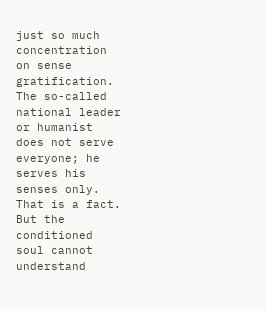just so much concentration on sense gratification. The so-called national leader or humanist does not serve everyone; he serves his senses only. That is a fact. But the conditioned soul cannot understand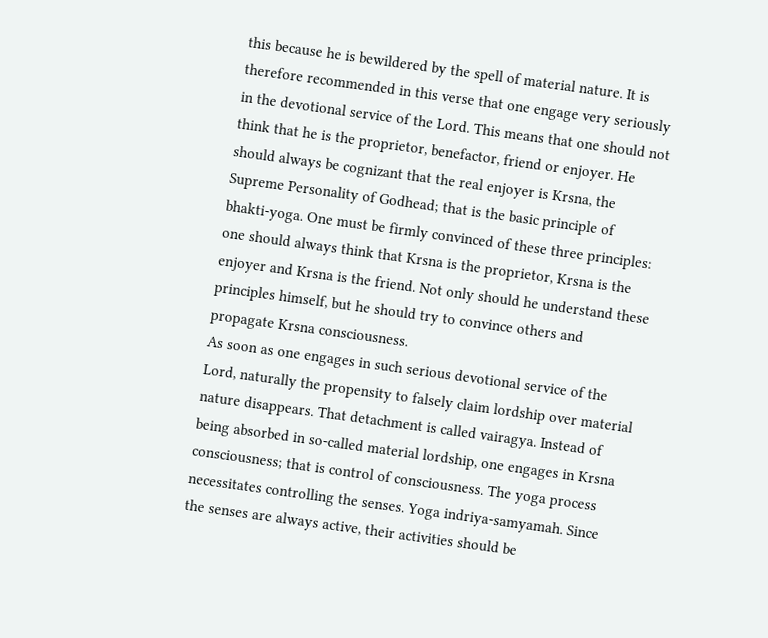this because he is bewildered by the spell of material nature. It is therefore recommended in this verse that one engage very seriously in the devotional service of the Lord. This means that one should not think that he is the proprietor, benefactor, friend or enjoyer. He should always be cognizant that the real enjoyer is Krsna, the Supreme Personality of Godhead; that is the basic principle of bhakti-yoga. One must be firmly convinced of these three principles: one should always think that Krsna is the proprietor, Krsna is the enjoyer and Krsna is the friend. Not only should he understand these principles himself, but he should try to convince others and propagate Krsna consciousness.
As soon as one engages in such serious devotional service of the Lord, naturally the propensity to falsely claim lordship over material nature disappears. That detachment is called vairagya. Instead of being absorbed in so-called material lordship, one engages in Krsna consciousness; that is control of consciousness. The yoga process necessitates controlling the senses. Yoga indriya-samyamah. Since the senses are always active, their activities should be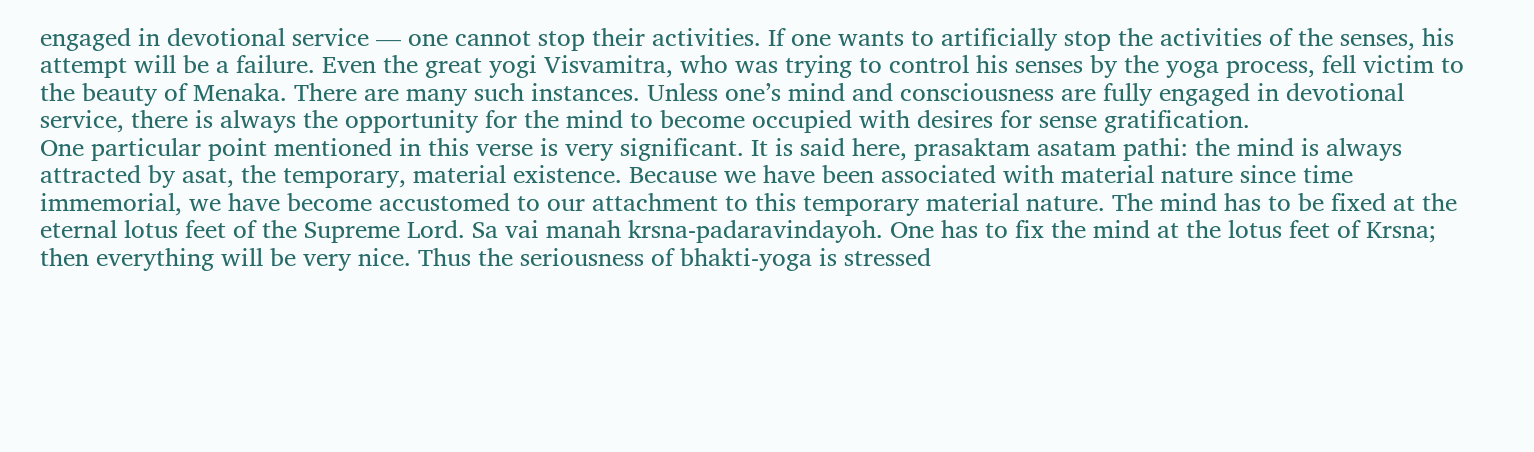engaged in devotional service — one cannot stop their activities. If one wants to artificially stop the activities of the senses, his attempt will be a failure. Even the great yogi Visvamitra, who was trying to control his senses by the yoga process, fell victim to the beauty of Menaka. There are many such instances. Unless one’s mind and consciousness are fully engaged in devotional service, there is always the opportunity for the mind to become occupied with desires for sense gratification.
One particular point mentioned in this verse is very significant. It is said here, prasaktam asatam pathi: the mind is always attracted by asat, the temporary, material existence. Because we have been associated with material nature since time immemorial, we have become accustomed to our attachment to this temporary material nature. The mind has to be fixed at the eternal lotus feet of the Supreme Lord. Sa vai manah krsna-padaravindayoh. One has to fix the mind at the lotus feet of Krsna; then everything will be very nice. Thus the seriousness of bhakti-yoga is stressed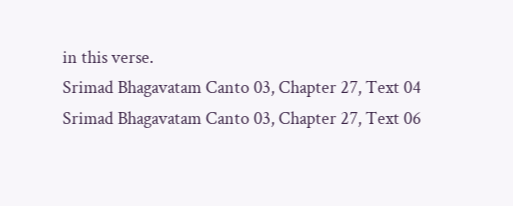in this verse.
Srimad Bhagavatam Canto 03, Chapter 27, Text 04
Srimad Bhagavatam Canto 03, Chapter 27, Text 06